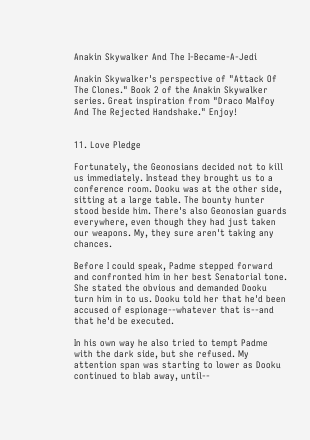Anakin Skywalker And The I-Became-A-Jedi

Anakin Skywalker's perspective of "Attack Of The Clones." Book 2 of the Anakin Skywalker series. Great inspiration from "Draco Malfoy And The Rejected Handshake." Enjoy!


11. Love Pledge

Fortunately, the Geonosians decided not to kill us immediately. Instead they brought us to a conference room. Dooku was at the other side, sitting at a large table. The bounty hunter stood beside him. There's also Geonosian guards everywhere, even though they had just taken our weapons. My, they sure aren't taking any chances.

Before I could speak, Padme stepped forward and confronted him in her best Senatorial tone. She stated the obvious and demanded Dooku turn him in to us. Dooku told her that he'd been accused of espionage--whatever that is--and that he'd be executed.

In his own way he also tried to tempt Padme with the dark side, but she refused. My attention span was starting to lower as Dooku continued to blab away, until--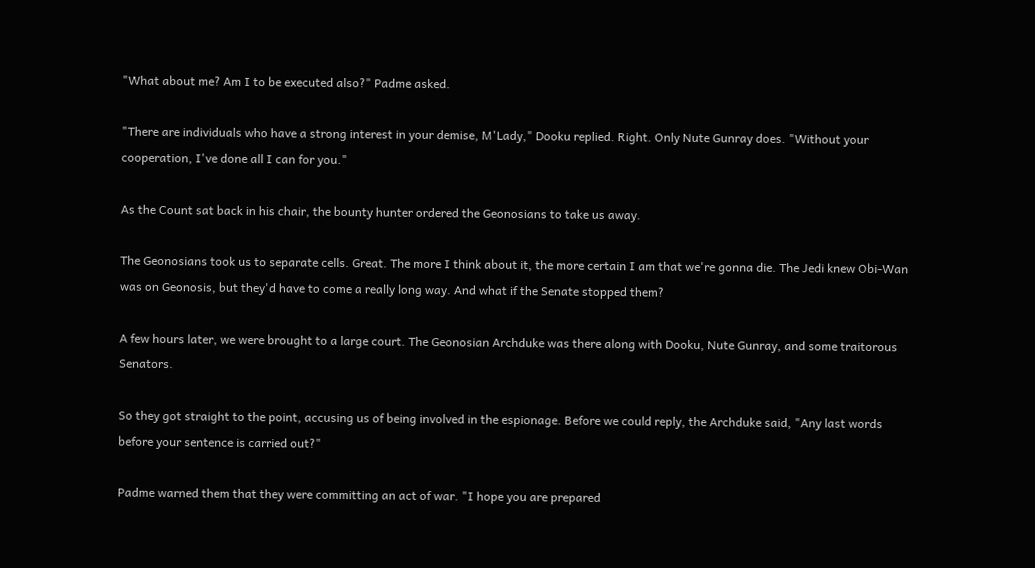"What about me? Am I to be executed also?" Padme asked.

"There are individuals who have a strong interest in your demise, M'Lady," Dooku replied. Right. Only Nute Gunray does. "Without your cooperation, I've done all I can for you."

As the Count sat back in his chair, the bounty hunter ordered the Geonosians to take us away.

The Geonosians took us to separate cells. Great. The more I think about it, the more certain I am that we're gonna die. The Jedi knew Obi-Wan was on Geonosis, but they'd have to come a really long way. And what if the Senate stopped them?

A few hours later, we were brought to a large court. The Geonosian Archduke was there along with Dooku, Nute Gunray, and some traitorous Senators.

So they got straight to the point, accusing us of being involved in the espionage. Before we could reply, the Archduke said, "Any last words before your sentence is carried out?"

Padme warned them that they were committing an act of war. "I hope you are prepared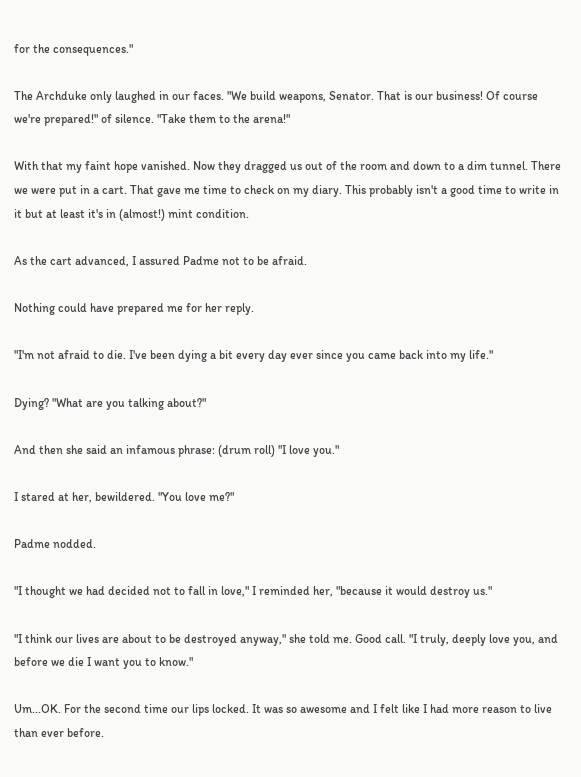for the consequences."

The Archduke only laughed in our faces. "We build weapons, Senator. That is our business! Of course we're prepared!" of silence. "Take them to the arena!"

With that my faint hope vanished. Now they dragged us out of the room and down to a dim tunnel. There we were put in a cart. That gave me time to check on my diary. This probably isn't a good time to write in it but at least it's in (almost!) mint condition.

As the cart advanced, I assured Padme not to be afraid.

Nothing could have prepared me for her reply.

"I'm not afraid to die. I've been dying a bit every day ever since you came back into my life."

Dying? "What are you talking about?"

And then she said an infamous phrase: (drum roll) "I love you."

I stared at her, bewildered. "You love me?"

Padme nodded.

"I thought we had decided not to fall in love," I reminded her, "because it would destroy us."

"I think our lives are about to be destroyed anyway," she told me. Good call. "I truly, deeply love you, and before we die I want you to know."

Um...OK. For the second time our lips locked. It was so awesome and I felt like I had more reason to live than ever before.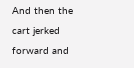And then the cart jerked forward and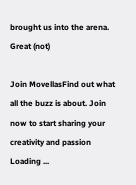brought us into the arena. Great (not)

Join MovellasFind out what all the buzz is about. Join now to start sharing your creativity and passion
Loading ...